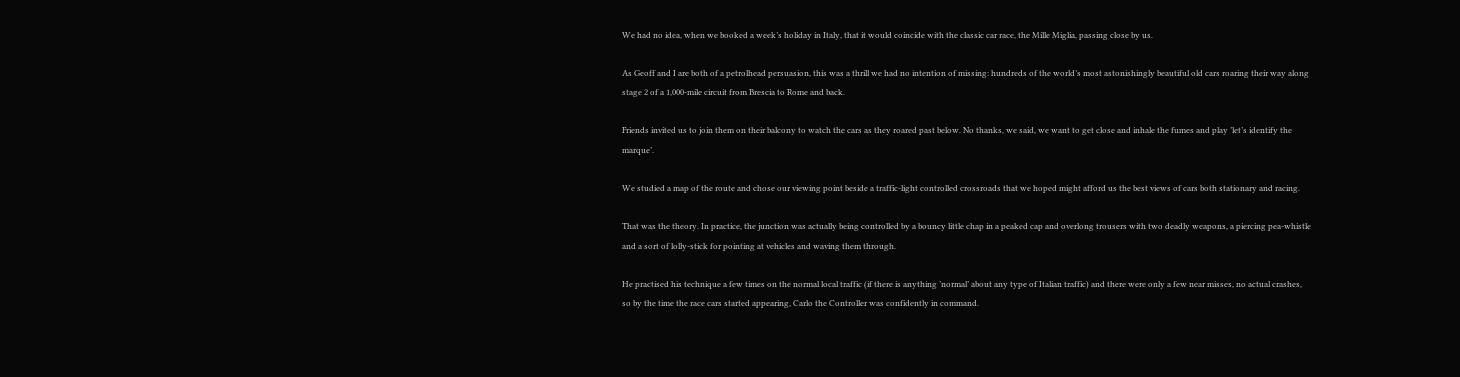We had no idea, when we booked a week’s holiday in Italy, that it would coincide with the classic car race, the Mille Miglia, passing close by us.

As Geoff and I are both of a petrolhead persuasion, this was a thrill we had no intention of missing: hundreds of the world’s most astonishingly beautiful old cars roaring their way along stage 2 of a 1,000-mile circuit from Brescia to Rome and back.

Friends invited us to join them on their balcony to watch the cars as they roared past below. No thanks, we said, we want to get close and inhale the fumes and play ’let’s identify the marque’.

We studied a map of the route and chose our viewing point beside a traffic-light controlled crossroads that we hoped might afford us the best views of cars both stationary and racing.

That was the theory. In practice, the junction was actually being controlled by a bouncy little chap in a peaked cap and overlong trousers with two deadly weapons, a piercing pea-whistle and a sort of lolly-stick for pointing at vehicles and waving them through.

He practised his technique a few times on the normal local traffic (if there is anything ’normal’ about any type of Italian traffic) and there were only a few near misses, no actual crashes, so by the time the race cars started appearing, Carlo the Controller was confidently in command.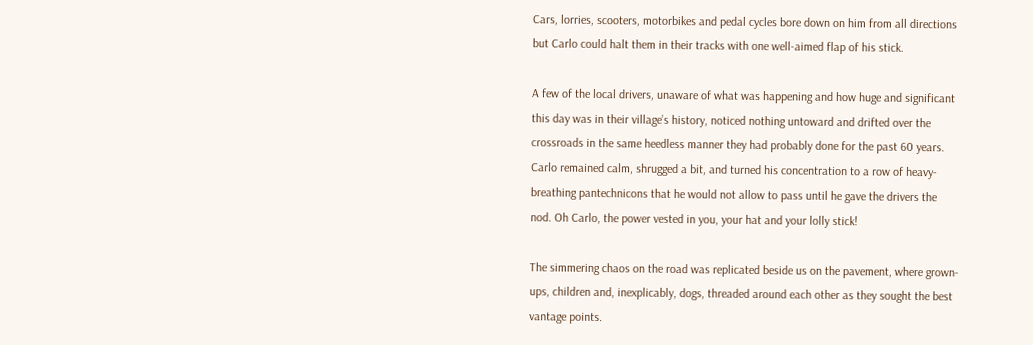Cars, lorries, scooters, motorbikes and pedal cycles bore down on him from all directions but Carlo could halt them in their tracks with one well-aimed flap of his stick.

A few of the local drivers, unaware of what was happening and how huge and significant this day was in their village’s history, noticed nothing untoward and drifted over the crossroads in the same heedless manner they had probably done for the past 60 years. Carlo remained calm, shrugged a bit, and turned his concentration to a row of heavy-breathing pantechnicons that he would not allow to pass until he gave the drivers the nod. Oh Carlo, the power vested in you, your hat and your lolly stick!

The simmering chaos on the road was replicated beside us on the pavement, where grown-ups, children and, inexplicably, dogs, threaded around each other as they sought the best vantage points.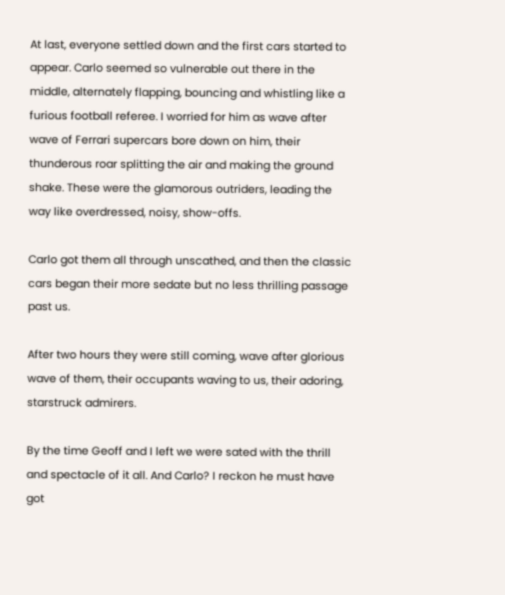At last, everyone settled down and the first cars started to appear. Carlo seemed so vulnerable out there in the middle, alternately flapping, bouncing and whistling like a furious football referee. I worried for him as wave after wave of Ferrari supercars bore down on him, their thunderous roar splitting the air and making the ground shake. These were the glamorous outriders, leading the way like overdressed, noisy, show-offs.

Carlo got them all through unscathed, and then the classic cars began their more sedate but no less thrilling passage past us.

After two hours they were still coming, wave after glorious wave of them, their occupants waving to us, their adoring, starstruck admirers.

By the time Geoff and I left we were sated with the thrill and spectacle of it all. And Carlo? I reckon he must have got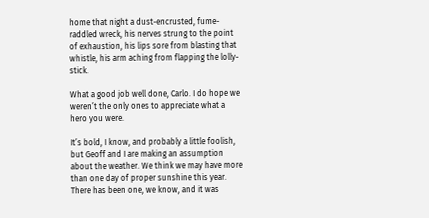home that night a dust-encrusted, fume-raddled wreck, his nerves strung to the point of exhaustion, his lips sore from blasting that whistle, his arm aching from flapping the lolly-stick.

What a good job well done, Carlo. I do hope we weren’t the only ones to appreciate what a hero you were.

It’s bold, I know, and probably a little foolish, but Geoff and I are making an assumption about the weather. We think we may have more than one day of proper sunshine this year. There has been one, we know, and it was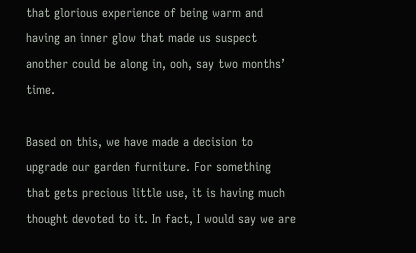that glorious experience of being warm and having an inner glow that made us suspect another could be along in, ooh, say two months’ time.

Based on this, we have made a decision to upgrade our garden furniture. For something that gets precious little use, it is having much thought devoted to it. In fact, I would say we are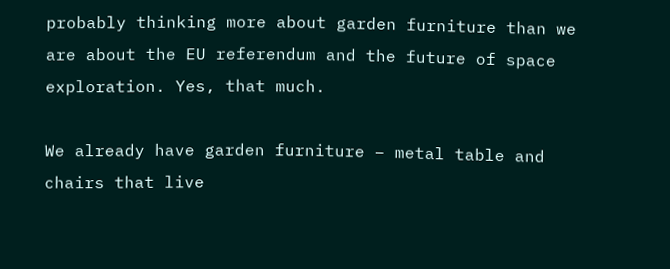probably thinking more about garden furniture than we are about the EU referendum and the future of space exploration. Yes, that much.

We already have garden furniture – metal table and chairs that live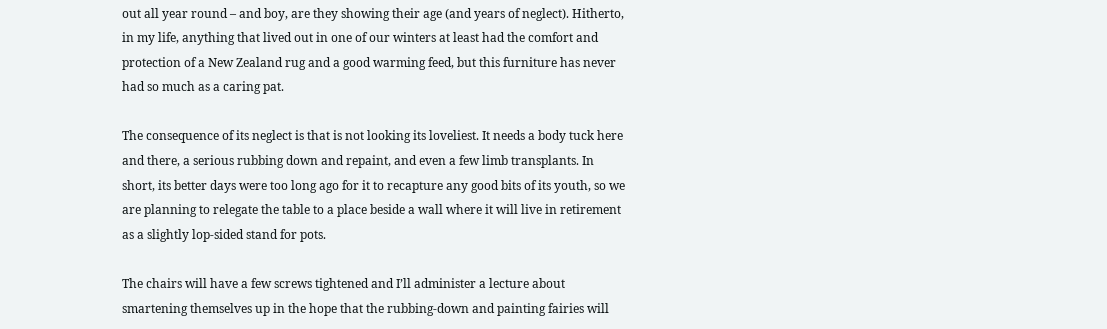out all year round – and boy, are they showing their age (and years of neglect). Hitherto, in my life, anything that lived out in one of our winters at least had the comfort and protection of a New Zealand rug and a good warming feed, but this furniture has never had so much as a caring pat.

The consequence of its neglect is that is not looking its loveliest. It needs a body tuck here and there, a serious rubbing down and repaint, and even a few limb transplants. In short, its better days were too long ago for it to recapture any good bits of its youth, so we are planning to relegate the table to a place beside a wall where it will live in retirement as a slightly lop-sided stand for pots.

The chairs will have a few screws tightened and I’ll administer a lecture about smartening themselves up in the hope that the rubbing-down and painting fairies will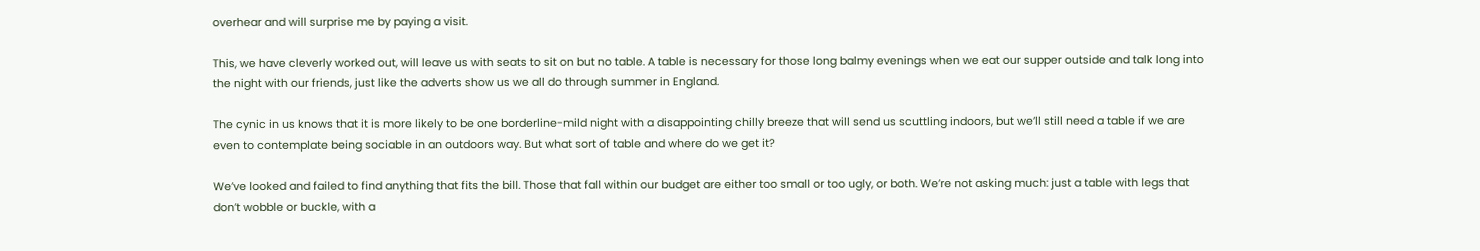overhear and will surprise me by paying a visit.

This, we have cleverly worked out, will leave us with seats to sit on but no table. A table is necessary for those long balmy evenings when we eat our supper outside and talk long into the night with our friends, just like the adverts show us we all do through summer in England.

The cynic in us knows that it is more likely to be one borderline-mild night with a disappointing chilly breeze that will send us scuttling indoors, but we’ll still need a table if we are even to contemplate being sociable in an outdoors way. But what sort of table and where do we get it?

We’ve looked and failed to find anything that fits the bill. Those that fall within our budget are either too small or too ugly, or both. We’re not asking much: just a table with legs that don’t wobble or buckle, with a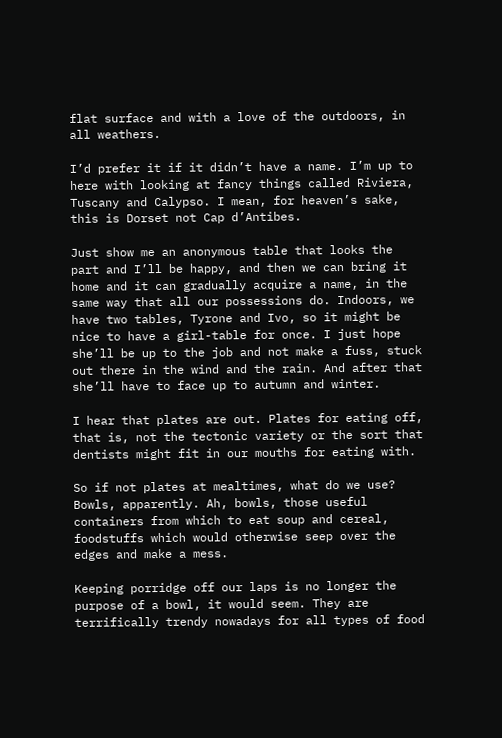flat surface and with a love of the outdoors, in all weathers.

I’d prefer it if it didn’t have a name. I’m up to here with looking at fancy things called Riviera, Tuscany and Calypso. I mean, for heaven’s sake, this is Dorset not Cap d’Antibes.

Just show me an anonymous table that looks the part and I’ll be happy, and then we can bring it home and it can gradually acquire a name, in the same way that all our possessions do. Indoors, we have two tables, Tyrone and Ivo, so it might be nice to have a girl-table for once. I just hope she’ll be up to the job and not make a fuss, stuck out there in the wind and the rain. And after that she’ll have to face up to autumn and winter.

I hear that plates are out. Plates for eating off, that is, not the tectonic variety or the sort that dentists might fit in our mouths for eating with.

So if not plates at mealtimes, what do we use? Bowls, apparently. Ah, bowls, those useful containers from which to eat soup and cereal, foodstuffs which would otherwise seep over the edges and make a mess.

Keeping porridge off our laps is no longer the purpose of a bowl, it would seem. They are terrifically trendy nowadays for all types of food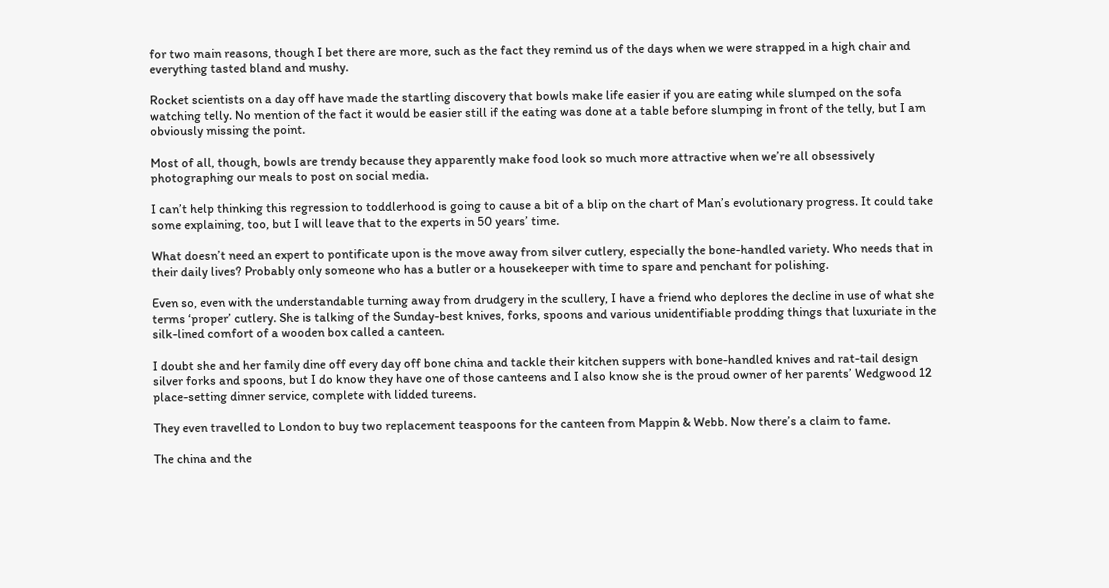for two main reasons, though I bet there are more, such as the fact they remind us of the days when we were strapped in a high chair and everything tasted bland and mushy.

Rocket scientists on a day off have made the startling discovery that bowls make life easier if you are eating while slumped on the sofa watching telly. No mention of the fact it would be easier still if the eating was done at a table before slumping in front of the telly, but I am obviously missing the point.

Most of all, though, bowls are trendy because they apparently make food look so much more attractive when we’re all obsessively photographing our meals to post on social media.

I can’t help thinking this regression to toddlerhood is going to cause a bit of a blip on the chart of Man’s evolutionary progress. It could take some explaining, too, but I will leave that to the experts in 50 years’ time.

What doesn’t need an expert to pontificate upon is the move away from silver cutlery, especially the bone-handled variety. Who needs that in their daily lives? Probably only someone who has a butler or a housekeeper with time to spare and penchant for polishing.

Even so, even with the understandable turning away from drudgery in the scullery, I have a friend who deplores the decline in use of what she terms ‘proper’ cutlery. She is talking of the Sunday-best knives, forks, spoons and various unidentifiable prodding things that luxuriate in the silk-lined comfort of a wooden box called a canteen.

I doubt she and her family dine off every day off bone china and tackle their kitchen suppers with bone-handled knives and rat-tail design silver forks and spoons, but I do know they have one of those canteens and I also know she is the proud owner of her parents’ Wedgwood 12 place-setting dinner service, complete with lidded tureens.

They even travelled to London to buy two replacement teaspoons for the canteen from Mappin & Webb. Now there’s a claim to fame.

The china and the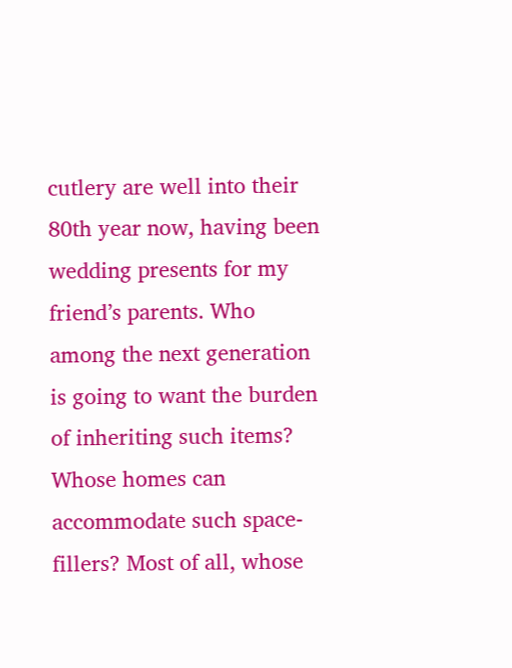cutlery are well into their 80th year now, having been wedding presents for my friend’s parents. Who among the next generation is going to want the burden of inheriting such items? Whose homes can accommodate such space-fillers? Most of all, whose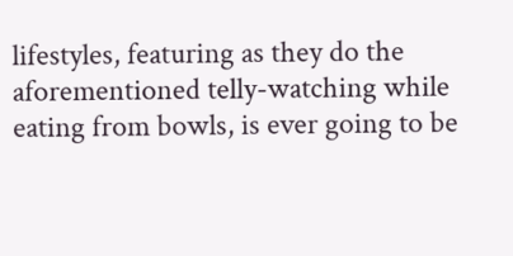lifestyles, featuring as they do the aforementioned telly-watching while eating from bowls, is ever going to be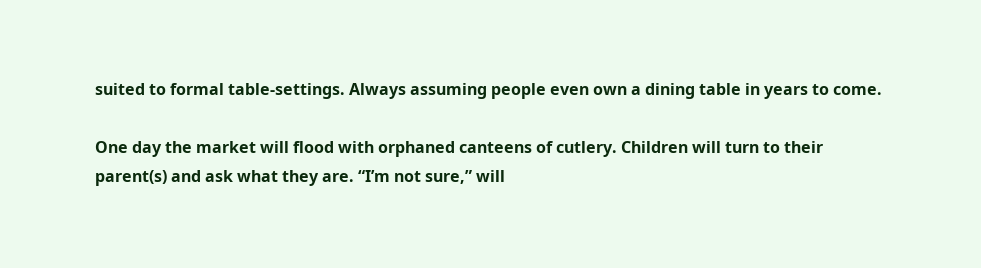suited to formal table-settings. Always assuming people even own a dining table in years to come.

One day the market will flood with orphaned canteens of cutlery. Children will turn to their parent(s) and ask what they are. “I’m not sure,” will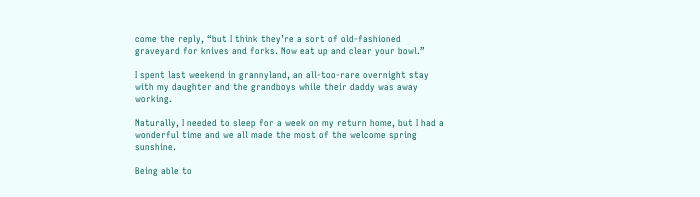come the reply, “but I think they’re a sort of old-fashioned graveyard for knives and forks. Now eat up and clear your bowl.”

I spent last weekend in grannyland, an all-too-rare overnight stay with my daughter and the grandboys while their daddy was away working.

Naturally, I needed to sleep for a week on my return home, but I had a wonderful time and we all made the most of the welcome spring sunshine.

Being able to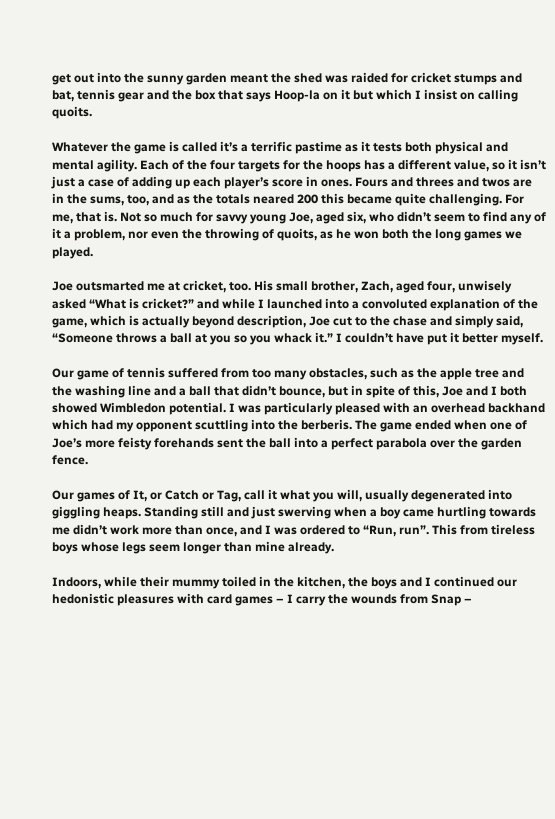get out into the sunny garden meant the shed was raided for cricket stumps and bat, tennis gear and the box that says Hoop-la on it but which I insist on calling quoits.

Whatever the game is called it’s a terrific pastime as it tests both physical and mental agility. Each of the four targets for the hoops has a different value, so it isn’t just a case of adding up each player’s score in ones. Fours and threes and twos are in the sums, too, and as the totals neared 200 this became quite challenging. For me, that is. Not so much for savvy young Joe, aged six, who didn’t seem to find any of it a problem, nor even the throwing of quoits, as he won both the long games we played.

Joe outsmarted me at cricket, too. His small brother, Zach, aged four, unwisely asked “What is cricket?” and while I launched into a convoluted explanation of the game, which is actually beyond description, Joe cut to the chase and simply said, “Someone throws a ball at you so you whack it.” I couldn’t have put it better myself.

Our game of tennis suffered from too many obstacles, such as the apple tree and the washing line and a ball that didn’t bounce, but in spite of this, Joe and I both showed Wimbledon potential. I was particularly pleased with an overhead backhand which had my opponent scuttling into the berberis. The game ended when one of Joe’s more feisty forehands sent the ball into a perfect parabola over the garden fence.

Our games of It, or Catch or Tag, call it what you will, usually degenerated into giggling heaps. Standing still and just swerving when a boy came hurtling towards me didn’t work more than once, and I was ordered to “Run, run”. This from tireless boys whose legs seem longer than mine already.

Indoors, while their mummy toiled in the kitchen, the boys and I continued our hedonistic pleasures with card games – I carry the wounds from Snap –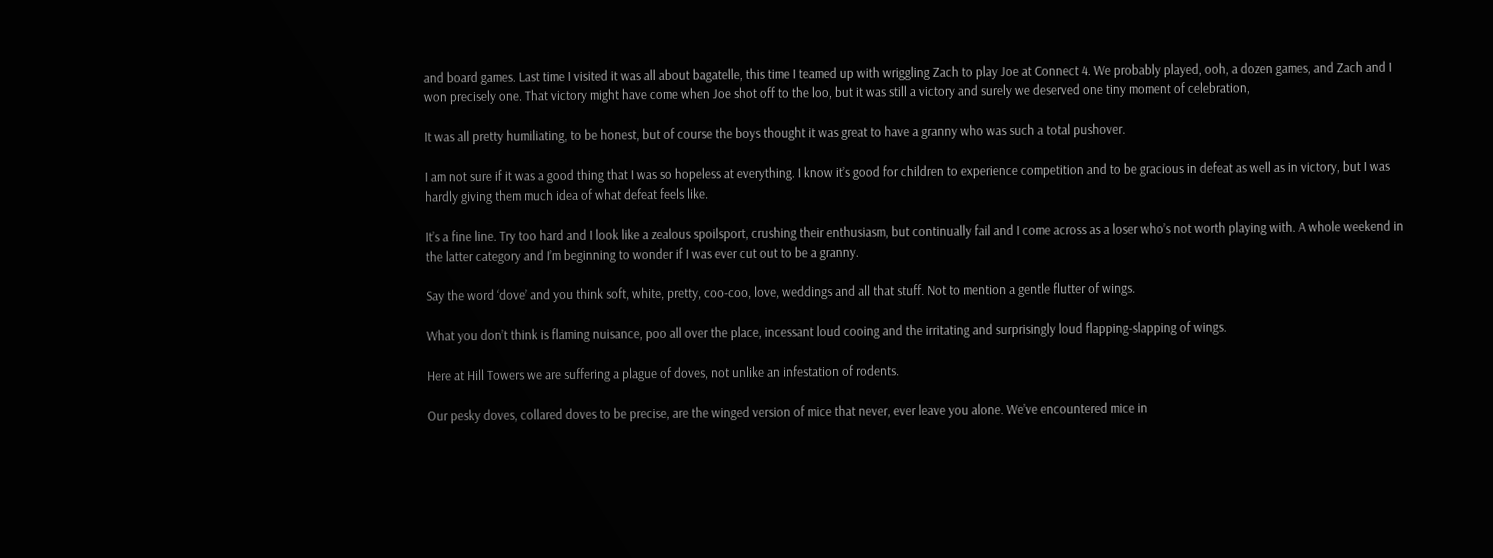and board games. Last time I visited it was all about bagatelle, this time I teamed up with wriggling Zach to play Joe at Connect 4. We probably played, ooh, a dozen games, and Zach and I won precisely one. That victory might have come when Joe shot off to the loo, but it was still a victory and surely we deserved one tiny moment of celebration,

It was all pretty humiliating, to be honest, but of course the boys thought it was great to have a granny who was such a total pushover.

I am not sure if it was a good thing that I was so hopeless at everything. I know it’s good for children to experience competition and to be gracious in defeat as well as in victory, but I was hardly giving them much idea of what defeat feels like.

It’s a fine line. Try too hard and I look like a zealous spoilsport, crushing their enthusiasm, but continually fail and I come across as a loser who’s not worth playing with. A whole weekend in the latter category and I’m beginning to wonder if I was ever cut out to be a granny.

Say the word ‘dove’ and you think soft, white, pretty, coo-coo, love, weddings and all that stuff. Not to mention a gentle flutter of wings.

What you don’t think is flaming nuisance, poo all over the place, incessant loud cooing and the irritating and surprisingly loud flapping-slapping of wings.

Here at Hill Towers we are suffering a plague of doves, not unlike an infestation of rodents.

Our pesky doves, collared doves to be precise, are the winged version of mice that never, ever leave you alone. We’ve encountered mice in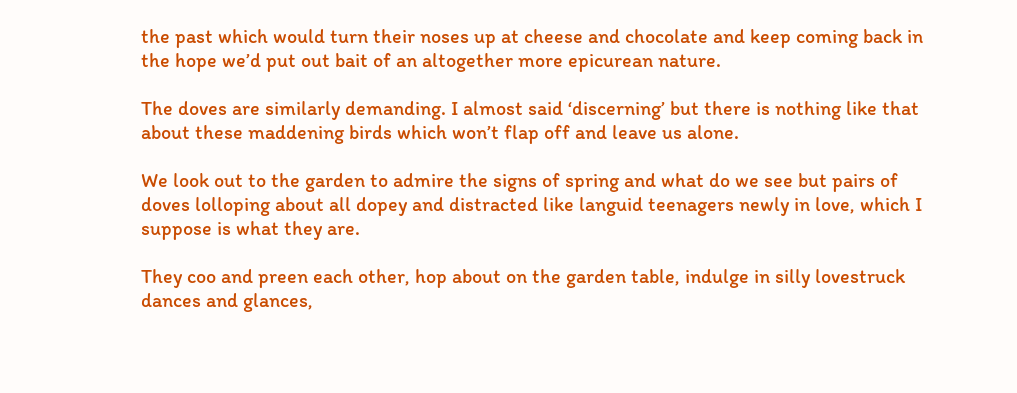the past which would turn their noses up at cheese and chocolate and keep coming back in the hope we’d put out bait of an altogether more epicurean nature.

The doves are similarly demanding. I almost said ‘discerning’ but there is nothing like that about these maddening birds which won’t flap off and leave us alone.

We look out to the garden to admire the signs of spring and what do we see but pairs of doves lolloping about all dopey and distracted like languid teenagers newly in love, which I suppose is what they are.

They coo and preen each other, hop about on the garden table, indulge in silly lovestruck dances and glances,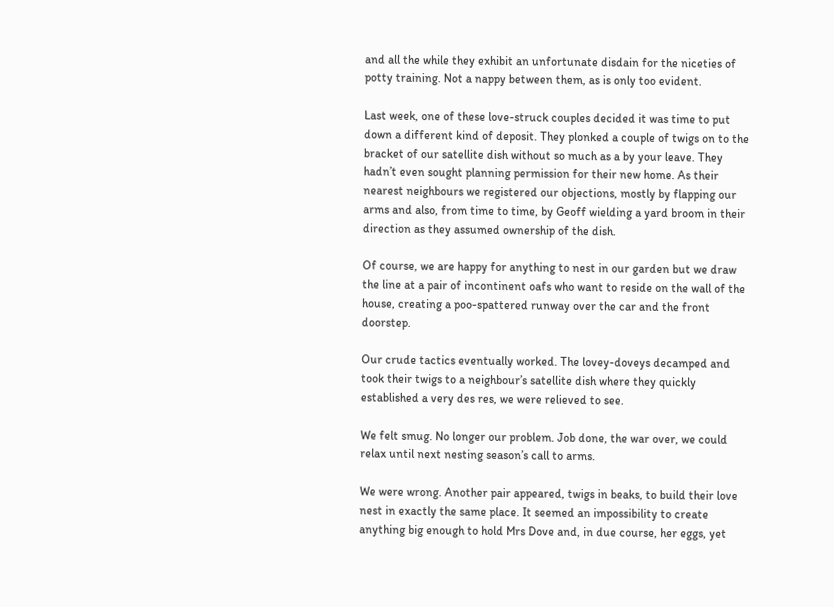and all the while they exhibit an unfortunate disdain for the niceties of potty training. Not a nappy between them, as is only too evident.

Last week, one of these love-struck couples decided it was time to put down a different kind of deposit. They plonked a couple of twigs on to the bracket of our satellite dish without so much as a by your leave. They hadn’t even sought planning permission for their new home. As their nearest neighbours we registered our objections, mostly by flapping our arms and also, from time to time, by Geoff wielding a yard broom in their direction as they assumed ownership of the dish.

Of course, we are happy for anything to nest in our garden but we draw the line at a pair of incontinent oafs who want to reside on the wall of the house, creating a poo-spattered runway over the car and the front doorstep.

Our crude tactics eventually worked. The lovey-doveys decamped and took their twigs to a neighbour’s satellite dish where they quickly established a very des res, we were relieved to see.

We felt smug. No longer our problem. Job done, the war over, we could relax until next nesting season’s call to arms.

We were wrong. Another pair appeared, twigs in beaks, to build their love nest in exactly the same place. It seemed an impossibility to create anything big enough to hold Mrs Dove and, in due course, her eggs, yet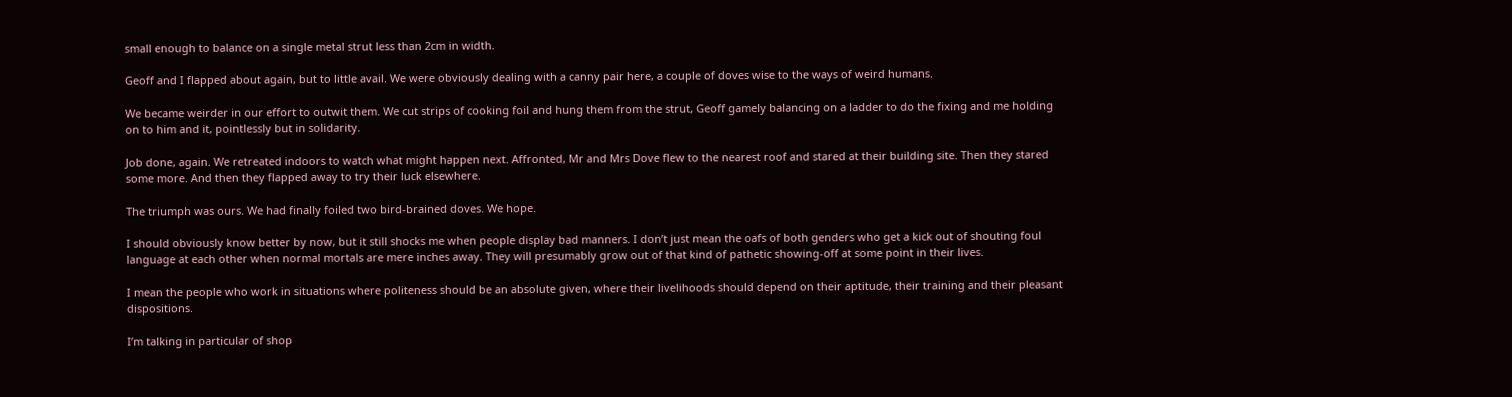small enough to balance on a single metal strut less than 2cm in width.

Geoff and I flapped about again, but to little avail. We were obviously dealing with a canny pair here, a couple of doves wise to the ways of weird humans.

We became weirder in our effort to outwit them. We cut strips of cooking foil and hung them from the strut, Geoff gamely balancing on a ladder to do the fixing and me holding on to him and it, pointlessly but in solidarity.

Job done, again. We retreated indoors to watch what might happen next. Affronted, Mr and Mrs Dove flew to the nearest roof and stared at their building site. Then they stared some more. And then they flapped away to try their luck elsewhere.

The triumph was ours. We had finally foiled two bird-brained doves. We hope.

I should obviously know better by now, but it still shocks me when people display bad manners. I don’t just mean the oafs of both genders who get a kick out of shouting foul language at each other when normal mortals are mere inches away. They will presumably grow out of that kind of pathetic showing-off at some point in their lives.

I mean the people who work in situations where politeness should be an absolute given, where their livelihoods should depend on their aptitude, their training and their pleasant dispositions.

I’m talking in particular of shop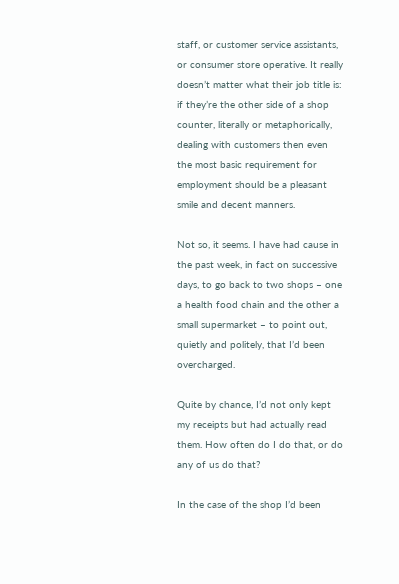staff, or customer service assistants, or consumer store operative. It really doesn’t matter what their job title is: if they’re the other side of a shop counter, literally or metaphorically, dealing with customers then even the most basic requirement for employment should be a pleasant smile and decent manners.

Not so, it seems. I have had cause in the past week, in fact on successive days, to go back to two shops – one a health food chain and the other a small supermarket – to point out, quietly and politely, that I’d been overcharged.

Quite by chance, I’d not only kept my receipts but had actually read them. How often do I do that, or do any of us do that?

In the case of the shop I’d been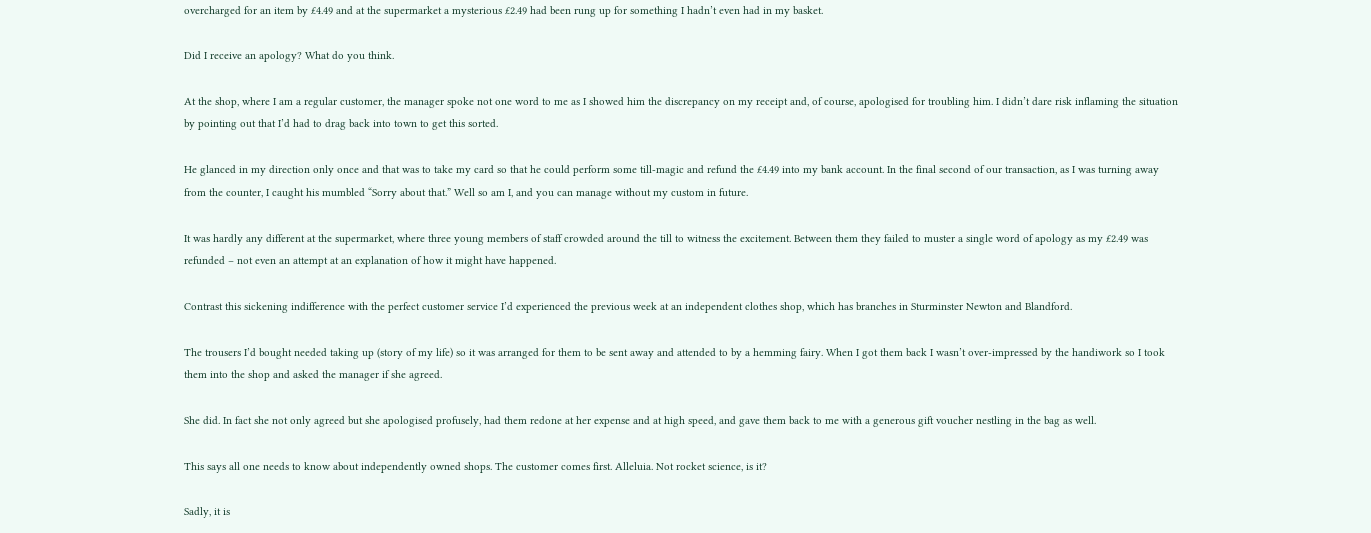overcharged for an item by £4.49 and at the supermarket a mysterious £2.49 had been rung up for something I hadn’t even had in my basket.

Did I receive an apology? What do you think.

At the shop, where I am a regular customer, the manager spoke not one word to me as I showed him the discrepancy on my receipt and, of course, apologised for troubling him. I didn’t dare risk inflaming the situation by pointing out that I’d had to drag back into town to get this sorted.

He glanced in my direction only once and that was to take my card so that he could perform some till-magic and refund the £4.49 into my bank account. In the final second of our transaction, as I was turning away from the counter, I caught his mumbled “Sorry about that.” Well so am I, and you can manage without my custom in future.

It was hardly any different at the supermarket, where three young members of staff crowded around the till to witness the excitement. Between them they failed to muster a single word of apology as my £2.49 was refunded – not even an attempt at an explanation of how it might have happened.

Contrast this sickening indifference with the perfect customer service I’d experienced the previous week at an independent clothes shop, which has branches in Sturminster Newton and Blandford.

The trousers I’d bought needed taking up (story of my life) so it was arranged for them to be sent away and attended to by a hemming fairy. When I got them back I wasn’t over-impressed by the handiwork so I took them into the shop and asked the manager if she agreed.

She did. In fact she not only agreed but she apologised profusely, had them redone at her expense and at high speed, and gave them back to me with a generous gift voucher nestling in the bag as well.

This says all one needs to know about independently owned shops. The customer comes first. Alleluia. Not rocket science, is it?

Sadly, it is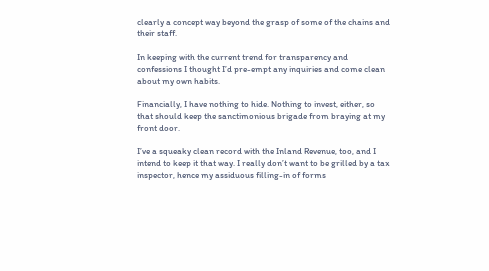clearly a concept way beyond the grasp of some of the chains and their staff.

In keeping with the current trend for transparency and confessions I thought I’d pre-empt any inquiries and come clean about my own habits.

Financially, I have nothing to hide. Nothing to invest, either, so that should keep the sanctimonious brigade from braying at my front door.

I’ve a squeaky clean record with the Inland Revenue, too, and I intend to keep it that way. I really don’t want to be grilled by a tax inspector, hence my assiduous filling-in of forms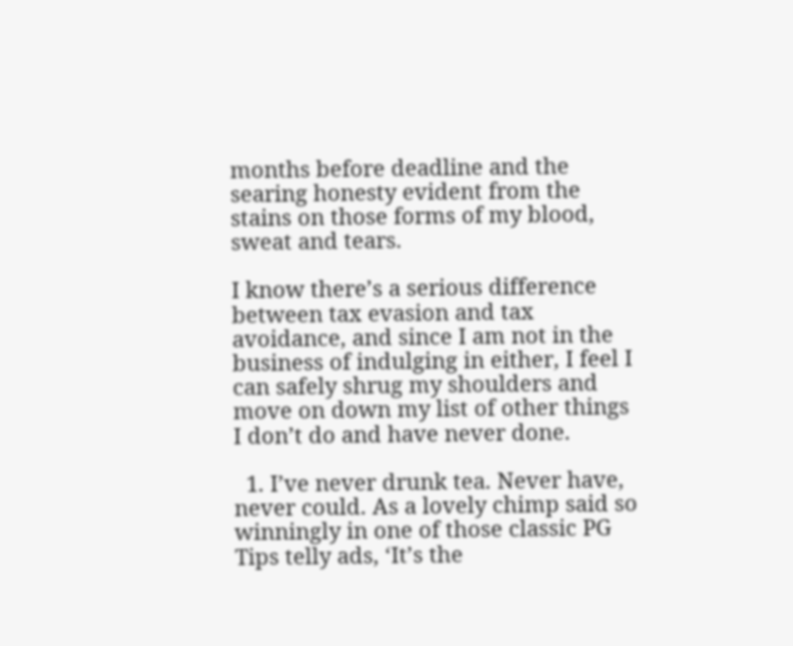months before deadline and the searing honesty evident from the stains on those forms of my blood, sweat and tears.

I know there’s a serious difference between tax evasion and tax avoidance, and since I am not in the business of indulging in either, I feel I can safely shrug my shoulders and move on down my list of other things I don’t do and have never done.

  1. I’ve never drunk tea. Never have, never could. As a lovely chimp said so winningly in one of those classic PG Tips telly ads, ‘It’s the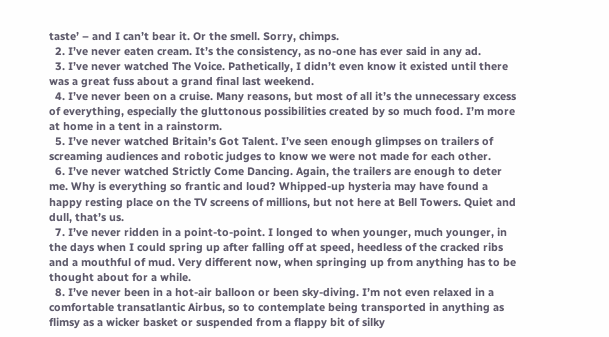taste’ – and I can’t bear it. Or the smell. Sorry, chimps.
  2. I’ve never eaten cream. It’s the consistency, as no-one has ever said in any ad.
  3. I’ve never watched The Voice. Pathetically, I didn’t even know it existed until there was a great fuss about a grand final last weekend.
  4. I’ve never been on a cruise. Many reasons, but most of all it’s the unnecessary excess of everything, especially the gluttonous possibilities created by so much food. I’m more at home in a tent in a rainstorm.
  5. I’ve never watched Britain’s Got Talent. I’ve seen enough glimpses on trailers of screaming audiences and robotic judges to know we were not made for each other.
  6. I’ve never watched Strictly Come Dancing. Again, the trailers are enough to deter me. Why is everything so frantic and loud? Whipped-up hysteria may have found a happy resting place on the TV screens of millions, but not here at Bell Towers. Quiet and dull, that’s us.
  7. I’ve never ridden in a point-to-point. I longed to when younger, much younger, in the days when I could spring up after falling off at speed, heedless of the cracked ribs and a mouthful of mud. Very different now, when springing up from anything has to be thought about for a while.
  8. I’ve never been in a hot-air balloon or been sky-diving. I’m not even relaxed in a comfortable transatlantic Airbus, so to contemplate being transported in anything as flimsy as a wicker basket or suspended from a flappy bit of silky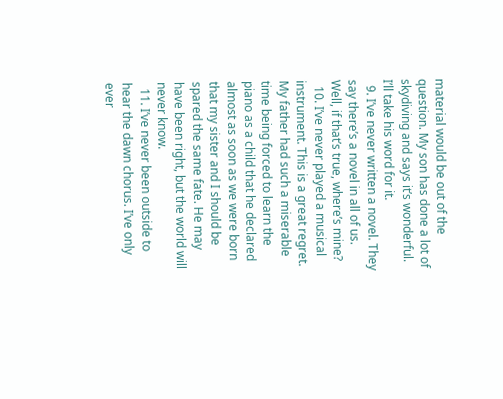material would be out of the question. My son has done a lot of skydiving and says it’s wonderful. I’ll take his word for it.
  9. I’ve never written a novel. They say there’s a novel in all of us. Well, if that’s true, where’s mine?
  10. I’ve never played a musical instrument. This is a great regret. My father had such a miserable time being forced to learn the piano as a child that he declared almost as soon as we were born that my sister and I should be spared the same fate. He may have been right, but the world will never know.
  11. I’ve never been outside to hear the dawn chorus. I’ve only ever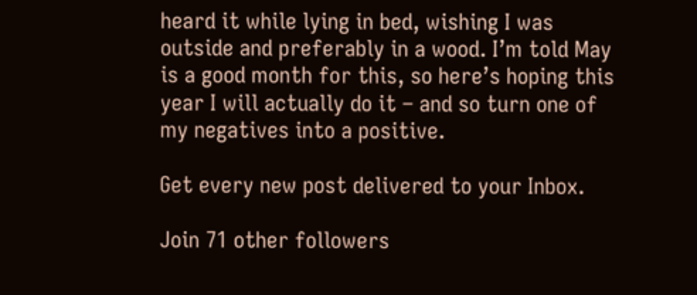heard it while lying in bed, wishing I was outside and preferably in a wood. I’m told May is a good month for this, so here’s hoping this year I will actually do it – and so turn one of my negatives into a positive.

Get every new post delivered to your Inbox.

Join 71 other followers